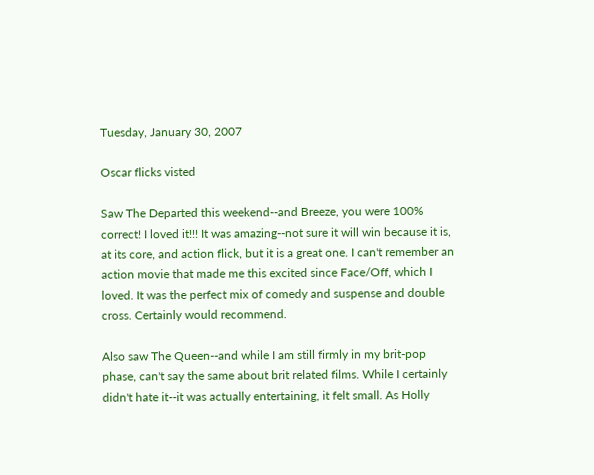Tuesday, January 30, 2007

Oscar flicks visted

Saw The Departed this weekend--and Breeze, you were 100% correct! I loved it!!! It was amazing--not sure it will win because it is, at its core, and action flick, but it is a great one. I can't remember an action movie that made me this excited since Face/Off, which I loved. It was the perfect mix of comedy and suspense and double cross. Certainly would recommend.

Also saw The Queen--and while I am still firmly in my brit-pop phase, can't say the same about brit related films. While I certainly didn't hate it--it was actually entertaining, it felt small. As Holly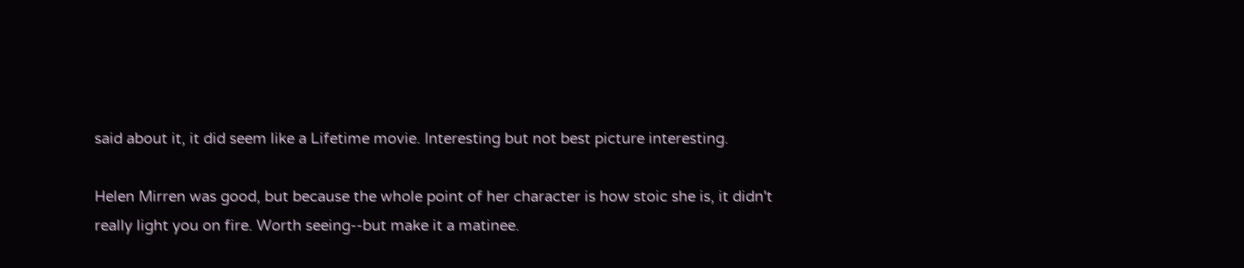said about it, it did seem like a Lifetime movie. Interesting but not best picture interesting.

Helen Mirren was good, but because the whole point of her character is how stoic she is, it didn't really light you on fire. Worth seeing--but make it a matinee.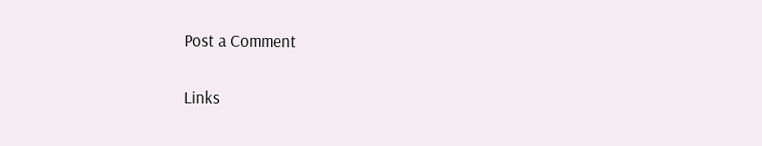Post a Comment

Links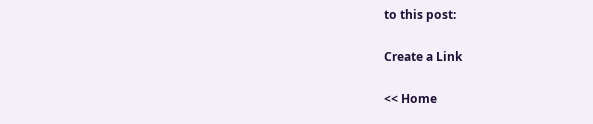to this post:

Create a Link

<< Home